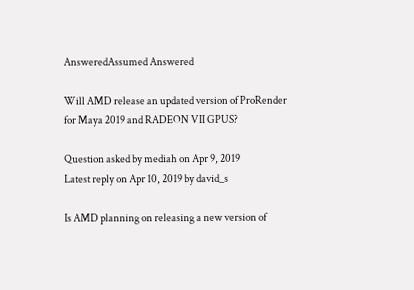AnsweredAssumed Answered

Will AMD release an updated version of ProRender for Maya 2019 and RADEON VII GPUS?

Question asked by mediah on Apr 9, 2019
Latest reply on Apr 10, 2019 by david_s

Is AMD planning on releasing a new version of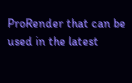ProRender that can be used in the latest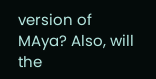version of MAya? Also, will the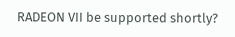RADEON VII be supported shortly?